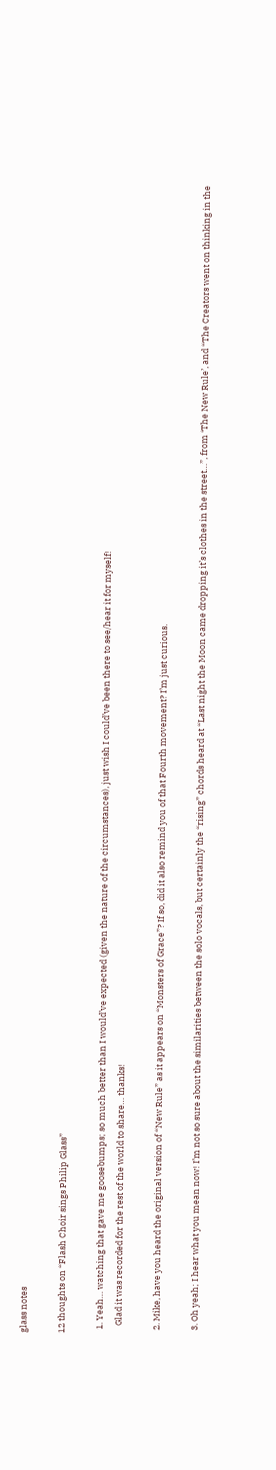glass notes

12 thoughts on “Flash Choir sings Philip Glass”

  1. Yeah… watching that gave me goosebumps; so much better than I would’ve expected (given the nature of the circumstances), just wish I could’ve been there to see/hear it for myself!
    Glad it was recorded for the rest of the world to share… thanks!

  2. Mike, have you heard the original version of “New Rule” as it appears on “Monsters of Grace”? If so, did it also remind you of that Fourth movement? I’m just curious.

  3. Oh yeah; I hear what you mean now! I’m not so sure about the similarities between the solo vocals, but certainly the “rising” chords heard at “Last night the Moon came dropping it’s clothes in the street…”, from ‘The New Rule’, and “The Creators went on thinking in the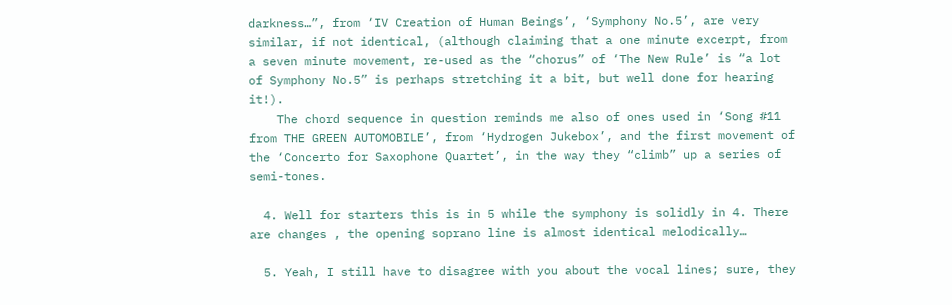darkness…”, from ‘IV Creation of Human Beings’, ‘Symphony No.5’, are very similar, if not identical, (although claiming that a one minute excerpt, from a seven minute movement, re-used as the “chorus” of ‘The New Rule’ is “a lot of Symphony No.5” is perhaps stretching it a bit, but well done for hearing it!).
    The chord sequence in question reminds me also of ones used in ‘Song #11 from THE GREEN AUTOMOBILE’, from ‘Hydrogen Jukebox’, and the first movement of the ‘Concerto for Saxophone Quartet’, in the way they “climb” up a series of semi-tones.

  4. Well for starters this is in 5 while the symphony is solidly in 4. There are changes , the opening soprano line is almost identical melodically…

  5. Yeah, I still have to disagree with you about the vocal lines; sure, they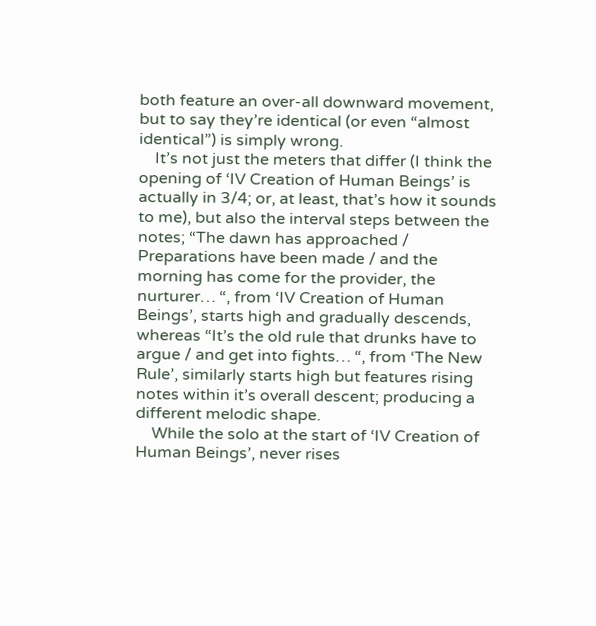both feature an over-all downward movement, but to say they’re identical (or even “almost identical”) is simply wrong.
    It’s not just the meters that differ (I think the opening of ‘IV Creation of Human Beings’ is actually in 3/4; or, at least, that’s how it sounds to me), but also the interval steps between the notes; “The dawn has approached / Preparations have been made / and the morning has come for the provider, the nurturer… “, from ‘IV Creation of Human Beings’, starts high and gradually descends, whereas “It’s the old rule that drunks have to argue / and get into fights… “, from ‘The New Rule’, similarly starts high but features rising notes within it’s overall descent; producing a different melodic shape.
    While the solo at the start of ‘IV Creation of Human Beings’, never rises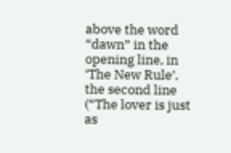above the word “dawn” in the opening line, in ‘The New Rule’, the second line (“The lover is just as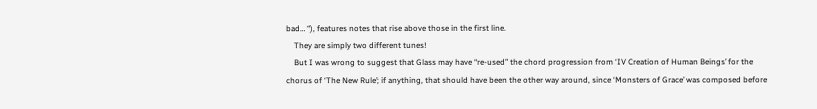bad… “), features notes that rise above those in the first line.
    They are simply two different tunes!
    But I was wrong to suggest that Glass may have “re-used” the chord progression from ‘IV Creation of Human Beings’ for the chorus of ‘The New Rule’; if anything, that should have been the other way around, since ‘Monsters of Grace’ was composed before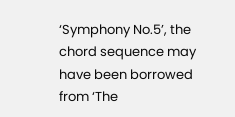‘Symphony No.5’, the chord sequence may have been borrowed from ‘The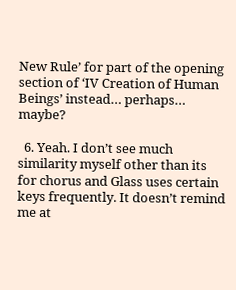New Rule’ for part of the opening section of ‘IV Creation of Human Beings’ instead… perhaps… maybe?

  6. Yeah. I don’t see much similarity myself other than its for chorus and Glass uses certain keys frequently. It doesn’t remind me at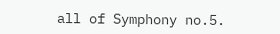all of Symphony no.5.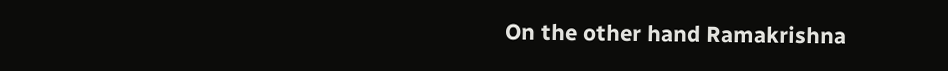On the other hand Ramakrishna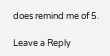does remind me of 5.

Leave a Reply